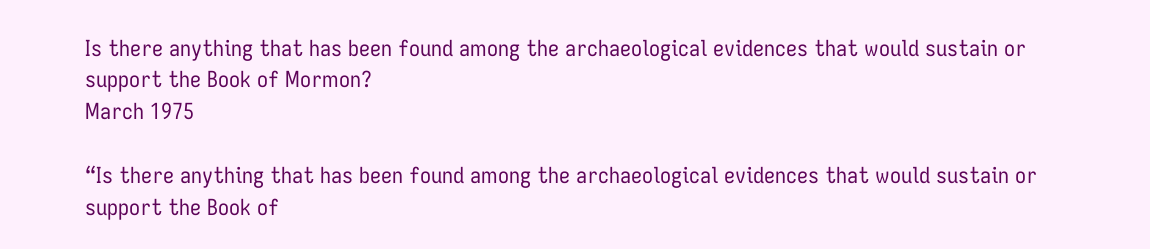Is there anything that has been found among the archaeological evidences that would sustain or support the Book of Mormon?
March 1975

“Is there anything that has been found among the archaeological evidences that would sustain or support the Book of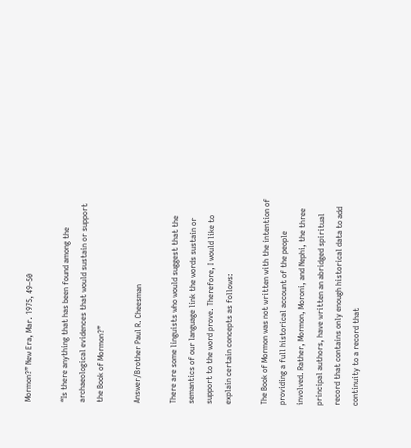Mormon?” New Era, Mar. 1975, 49–50

“Is there anything that has been found among the archaeological evidences that would sustain or support the Book of Mormon?”

Answer/Brother Paul R. Cheesman

There are some linguists who would suggest that the semantics of our language link the words sustain or support to the word prove. Therefore, I would like to explain certain concepts as follows:

The Book of Mormon was not written with the intention of providing a full historical account of the people involved. Rather, Mormon, Moroni, and Nephi, the three principal authors, have written an abridged spiritual record that contains only enough historical data to add continuity to a record that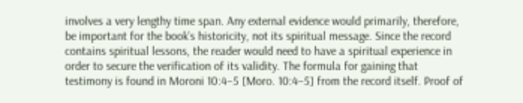involves a very lengthy time span. Any external evidence would primarily, therefore, be important for the book’s historicity, not its spiritual message. Since the record contains spiritual lessons, the reader would need to have a spiritual experience in order to secure the verification of its validity. The formula for gaining that testimony is found in Moroni 10:4–5 [Moro. 10:4–5] from the record itself. Proof of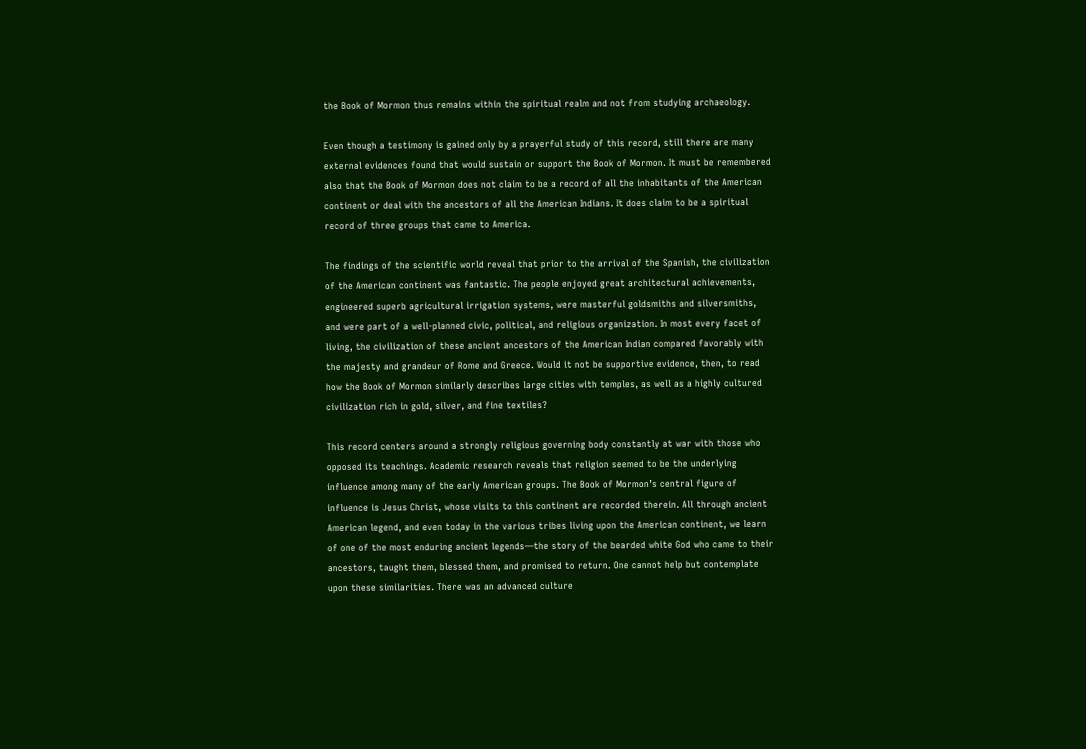the Book of Mormon thus remains within the spiritual realm and not from studying archaeology.

Even though a testimony is gained only by a prayerful study of this record, still there are many external evidences found that would sustain or support the Book of Mormon. It must be remembered also that the Book of Mormon does not claim to be a record of all the inhabitants of the American continent or deal with the ancestors of all the American Indians. It does claim to be a spiritual record of three groups that came to America.

The findings of the scientific world reveal that prior to the arrival of the Spanish, the civilization of the American continent was fantastic. The people enjoyed great architectural achievements, engineered superb agricultural irrigation systems, were masterful goldsmiths and silversmiths, and were part of a well-planned civic, political, and religious organization. In most every facet of living, the civilization of these ancient ancestors of the American Indian compared favorably with the majesty and grandeur of Rome and Greece. Would it not be supportive evidence, then, to read how the Book of Mormon similarly describes large cities with temples, as well as a highly cultured civilization rich in gold, silver, and fine textiles?

This record centers around a strongly religious governing body constantly at war with those who opposed its teachings. Academic research reveals that religion seemed to be the underlying influence among many of the early American groups. The Book of Mormon’s central figure of influence is Jesus Christ, whose visits to this continent are recorded therein. All through ancient American legend, and even today in the various tribes living upon the American continent, we learn of one of the most enduring ancient legends—the story of the bearded white God who came to their ancestors, taught them, blessed them, and promised to return. One cannot help but contemplate upon these similarities. There was an advanced culture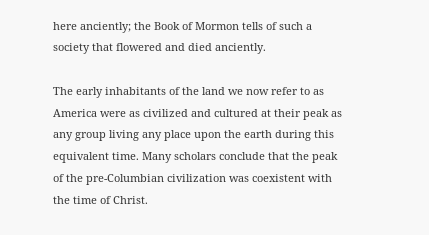here anciently; the Book of Mormon tells of such a society that flowered and died anciently.

The early inhabitants of the land we now refer to as America were as civilized and cultured at their peak as any group living any place upon the earth during this equivalent time. Many scholars conclude that the peak of the pre-Columbian civilization was coexistent with the time of Christ.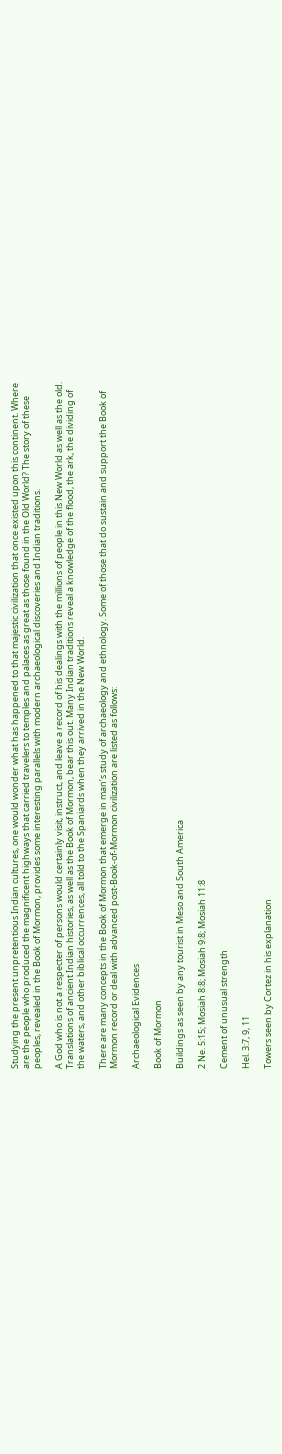Studying the present unpretentious Indian cultures, one would wonder what has happened to that majestic civilization that once existed upon this continent. Where are the people who produced the magnificent highways that carried travelers to temples and palaces as great as those found in the Old World? The story of these peoples, revealed in the Book of Mormon, provides some interesting parallels with modern archaeological discoveries and Indian traditions.

A God who is not a respecter of persons would certainly visit, instruct, and leave a record of his dealings with the millions of people in this New World as well as the old. Translations of ancient Indian histories, as well as the Book of Mormon, bear this out. Many Indian traditions reveal a knowledge of the flood, the ark, the dividing of the waters, and other biblical occurrences, all told to the Spaniards when they arrived in the New World.

There are many concepts in the Book of Mormon that emerge in man’s study of archaeology and ethnology. Some of those that do sustain and support the Book of Mormon record or deal with advanced post-Book-of-Mormon civilization are listed as follows:

Archaeological Evidences

Book of Mormon

Buildings as seen by any tourist in Meso and South America

2 Ne. 5:15; Mosiah 8:8; Mosiah 9:8; Mosiah 11:8

Cement of unusual strength

Hel. 3:7, 9, 11

Towers seen by Cortez in his explanation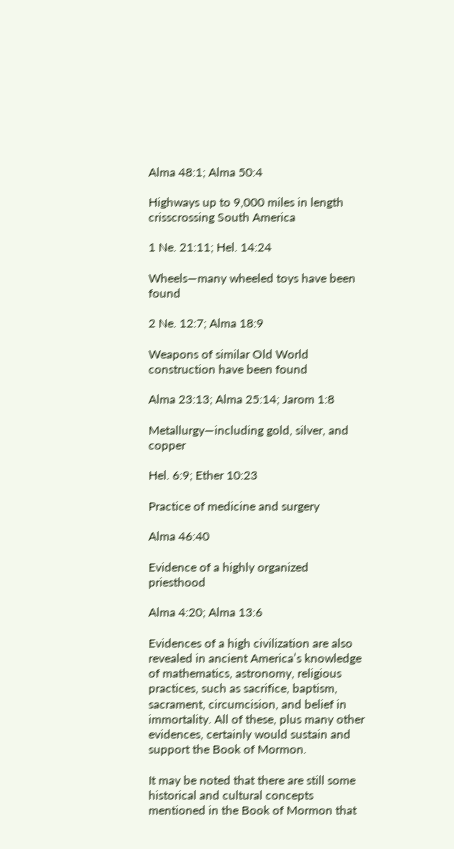Alma 48:1; Alma 50:4

Highways up to 9,000 miles in length crisscrossing South America

1 Ne. 21:11; Hel. 14:24

Wheels—many wheeled toys have been found

2 Ne. 12:7; Alma 18:9

Weapons of similar Old World construction have been found

Alma 23:13; Alma 25:14; Jarom 1:8

Metallurgy—including gold, silver, and copper

Hel. 6:9; Ether 10:23

Practice of medicine and surgery

Alma 46:40

Evidence of a highly organized priesthood

Alma 4:20; Alma 13:6

Evidences of a high civilization are also revealed in ancient America’s knowledge of mathematics, astronomy, religious practices, such as sacrifice, baptism, sacrament, circumcision, and belief in immortality. All of these, plus many other evidences, certainly would sustain and support the Book of Mormon.

It may be noted that there are still some historical and cultural concepts mentioned in the Book of Mormon that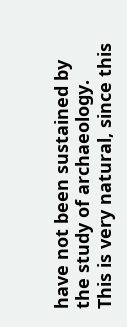have not been sustained by the study of archaeology. This is very natural, since this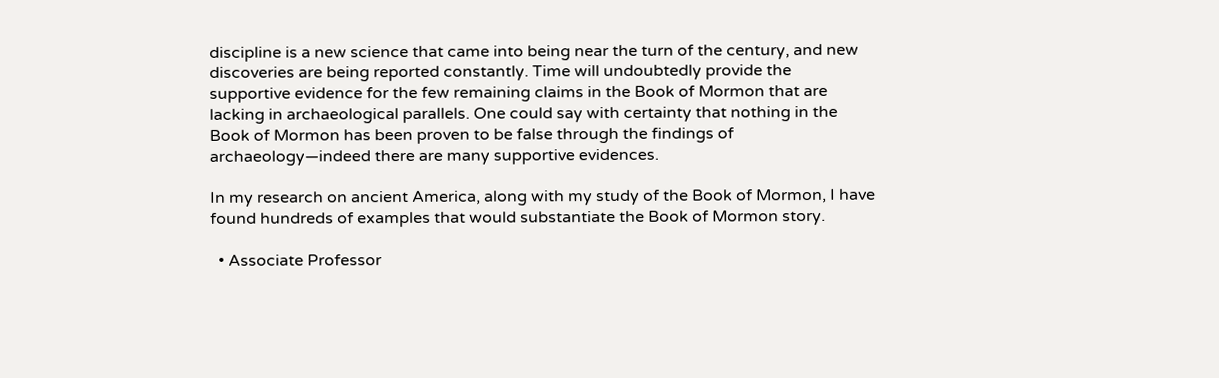discipline is a new science that came into being near the turn of the century, and new discoveries are being reported constantly. Time will undoubtedly provide the supportive evidence for the few remaining claims in the Book of Mormon that are lacking in archaeological parallels. One could say with certainty that nothing in the Book of Mormon has been proven to be false through the findings of archaeology—indeed there are many supportive evidences.

In my research on ancient America, along with my study of the Book of Mormon, I have found hundreds of examples that would substantiate the Book of Mormon story.

  • Associate Professor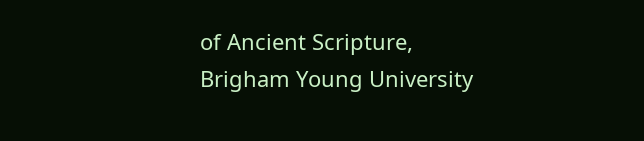of Ancient Scripture, Brigham Young University